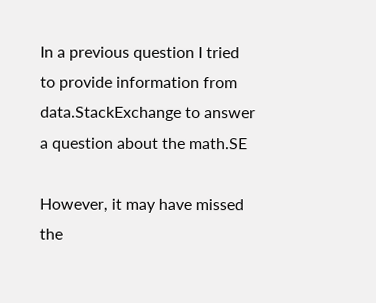In a previous question I tried to provide information from data.StackExchange to answer a question about the math.SE

However, it may have missed the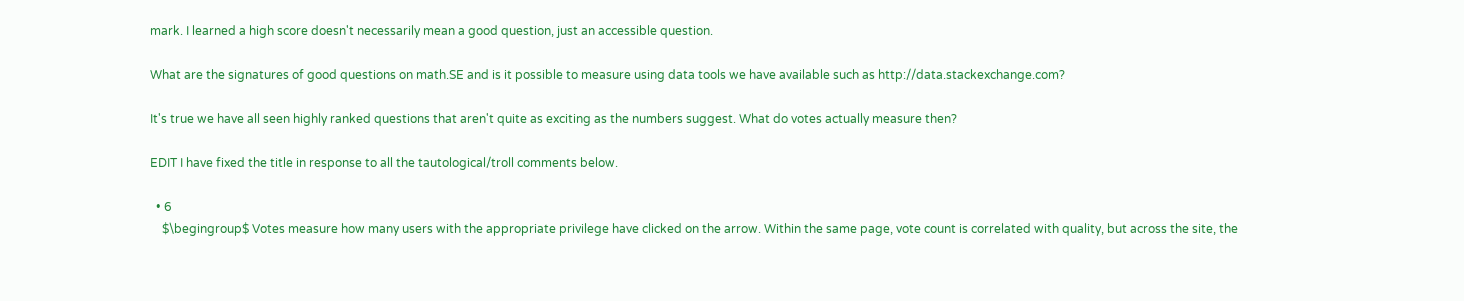mark. I learned a high score doesn't necessarily mean a good question, just an accessible question.

What are the signatures of good questions on math.SE and is it possible to measure using data tools we have available such as http://data.stackexchange.com?

It's true we have all seen highly ranked questions that aren't quite as exciting as the numbers suggest. What do votes actually measure then?

EDIT I have fixed the title in response to all the tautological/troll comments below.

  • 6
    $\begingroup$ Votes measure how many users with the appropriate privilege have clicked on the arrow. Within the same page, vote count is correlated with quality, but across the site, the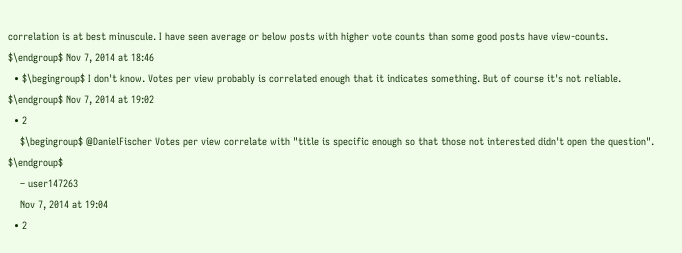correlation is at best minuscule. I have seen average or below posts with higher vote counts than some good posts have view-counts. $\endgroup$ Nov 7, 2014 at 18:46
  • $\begingroup$ I don't know. Votes per view probably is correlated enough that it indicates something. But of course it's not reliable. $\endgroup$ Nov 7, 2014 at 19:02
  • 2
    $\begingroup$ @DanielFischer Votes per view correlate with "title is specific enough so that those not interested didn't open the question". $\endgroup$
    – user147263
    Nov 7, 2014 at 19:04
  • 2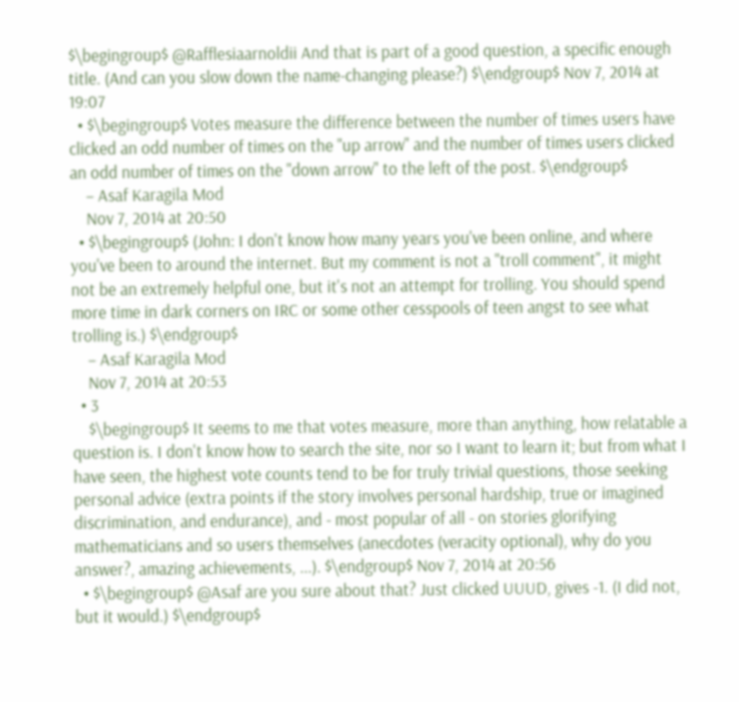$\begingroup$ @Rafflesiaarnoldii And that is part of a good question, a specific enough title. (And can you slow down the name-changing please?) $\endgroup$ Nov 7, 2014 at 19:07
  • $\begingroup$ Votes measure the difference between the number of times users have clicked an odd number of times on the "up arrow" and the number of times users clicked an odd number of times on the "down arrow" to the left of the post. $\endgroup$
    – Asaf Karagila Mod
    Nov 7, 2014 at 20:50
  • $\begingroup$ (John: I don't know how many years you've been online, and where you've been to around the internet. But my comment is not a "troll comment", it might not be an extremely helpful one, but it's not an attempt for trolling. You should spend more time in dark corners on IRC or some other cesspools of teen angst to see what trolling is.) $\endgroup$
    – Asaf Karagila Mod
    Nov 7, 2014 at 20:53
  • 3
    $\begingroup$ It seems to me that votes measure, more than anything, how relatable a question is. I don't know how to search the site, nor so I want to learn it; but from what I have seen, the highest vote counts tend to be for truly trivial questions, those seeking personal advice (extra points if the story involves personal hardship, true or imagined discrimination, and endurance), and - most popular of all - on stories glorifying mathematicians and so users themselves (anecdotes (veracity optional), why do you answer?, amazing achievements, ...). $\endgroup$ Nov 7, 2014 at 20:56
  • $\begingroup$ @Asaf are you sure about that? Just clicked UUUD, gives -1. (I did not, but it would.) $\endgroup$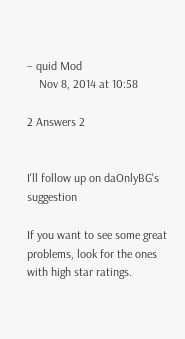– quid Mod
    Nov 8, 2014 at 10:58

2 Answers 2


I'll follow up on daOnlyBG's suggestion

If you want to see some great problems, look for the ones with high star ratings.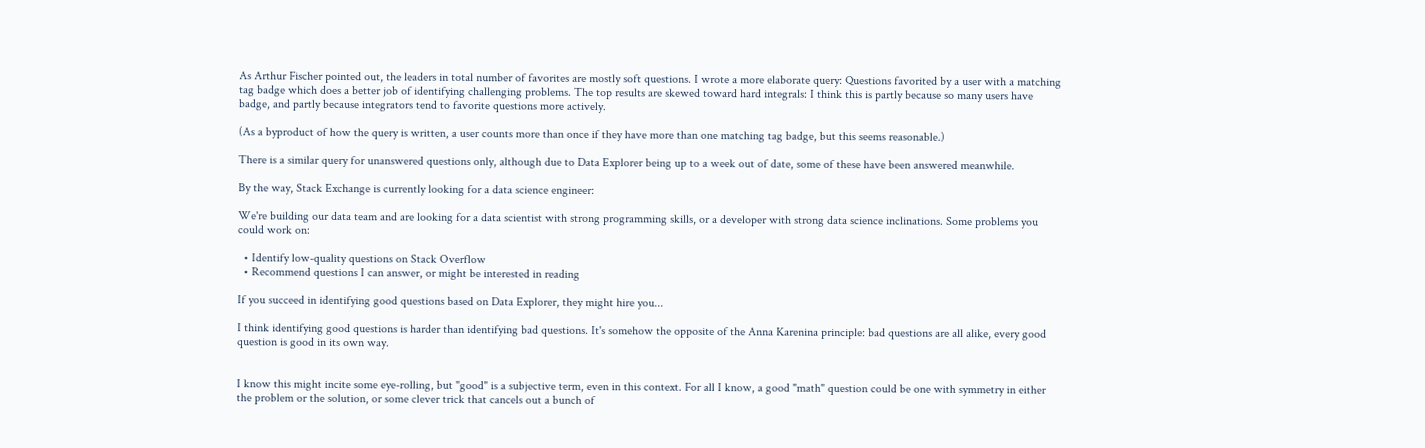As Arthur Fischer pointed out, the leaders in total number of favorites are mostly soft questions. I wrote a more elaborate query: Questions favorited by a user with a matching tag badge which does a better job of identifying challenging problems. The top results are skewed toward hard integrals: I think this is partly because so many users have badge, and partly because integrators tend to favorite questions more actively.

(As a byproduct of how the query is written, a user counts more than once if they have more than one matching tag badge, but this seems reasonable.)

There is a similar query for unanswered questions only, although due to Data Explorer being up to a week out of date, some of these have been answered meanwhile.

By the way, Stack Exchange is currently looking for a data science engineer:

We're building our data team and are looking for a data scientist with strong programming skills, or a developer with strong data science inclinations. Some problems you could work on:

  • Identify low-quality questions on Stack Overflow
  • Recommend questions I can answer, or might be interested in reading

If you succeed in identifying good questions based on Data Explorer, they might hire you...

I think identifying good questions is harder than identifying bad questions. It's somehow the opposite of the Anna Karenina principle: bad questions are all alike, every good question is good in its own way.


I know this might incite some eye-rolling, but "good" is a subjective term, even in this context. For all I know, a good "math" question could be one with symmetry in either the problem or the solution, or some clever trick that cancels out a bunch of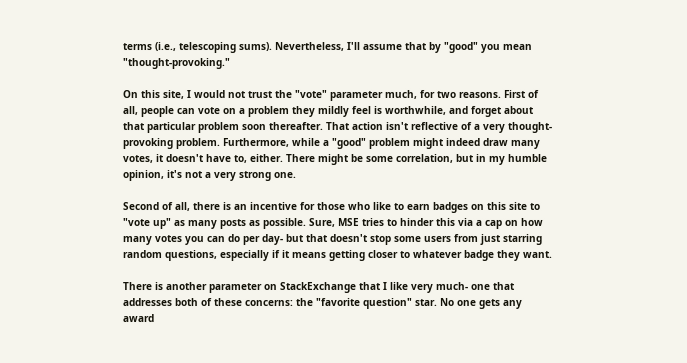terms (i.e., telescoping sums). Nevertheless, I'll assume that by "good" you mean "thought-provoking."

On this site, I would not trust the "vote" parameter much, for two reasons. First of all, people can vote on a problem they mildly feel is worthwhile, and forget about that particular problem soon thereafter. That action isn't reflective of a very thought-provoking problem. Furthermore, while a "good" problem might indeed draw many votes, it doesn't have to, either. There might be some correlation, but in my humble opinion, it's not a very strong one.

Second of all, there is an incentive for those who like to earn badges on this site to "vote up" as many posts as possible. Sure, MSE tries to hinder this via a cap on how many votes you can do per day- but that doesn't stop some users from just starring random questions, especially if it means getting closer to whatever badge they want.

There is another parameter on StackExchange that I like very much- one that addresses both of these concerns: the "favorite question" star. No one gets any award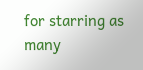for starring as many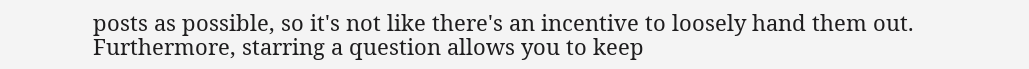posts as possible, so it's not like there's an incentive to loosely hand them out. Furthermore, starring a question allows you to keep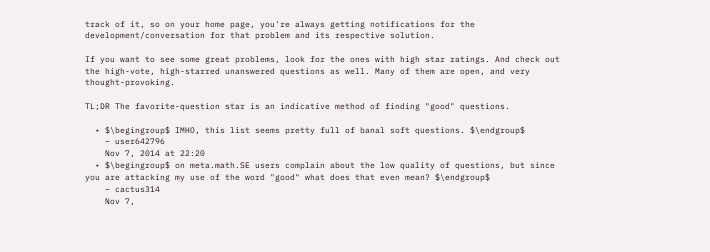track of it, so on your home page, you're always getting notifications for the development/conversation for that problem and its respective solution.

If you want to see some great problems, look for the ones with high star ratings. And check out the high-vote, high-starred unanswered questions as well. Many of them are open, and very thought-provoking.

TL;DR The favorite-question star is an indicative method of finding "good" questions.

  • $\begingroup$ IMHO, this list seems pretty full of banal soft questions. $\endgroup$
    – user642796
    Nov 7, 2014 at 22:20
  • $\begingroup$ on meta.math.SE users complain about the low quality of questions, but since you are attacking my use of the word "good" what does that even mean? $\endgroup$
    – cactus314
    Nov 7,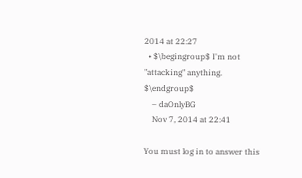2014 at 22:27
  • $\begingroup$ I'm not "attacking" anything. $\endgroup$
    – daOnlyBG
    Nov 7, 2014 at 22:41

You must log in to answer this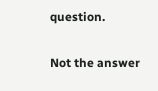question.

Not the answer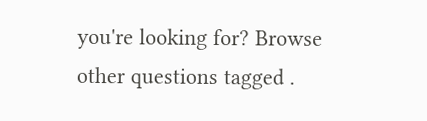you're looking for? Browse other questions tagged .